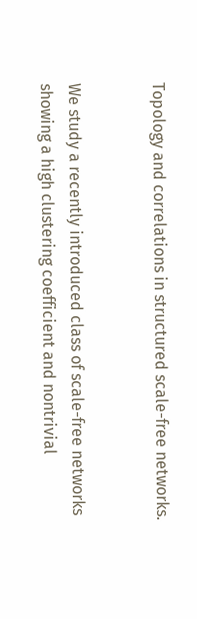Topology and correlations in structured scale-free networks.


We study a recently introduced class of scale-free networks showing a high clustering coefficient and nontrivial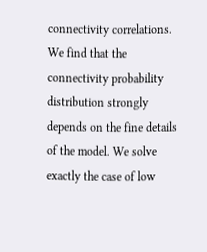connectivity correlations. We find that the connectivity probability distribution strongly depends on the fine details of the model. We solve exactly the case of low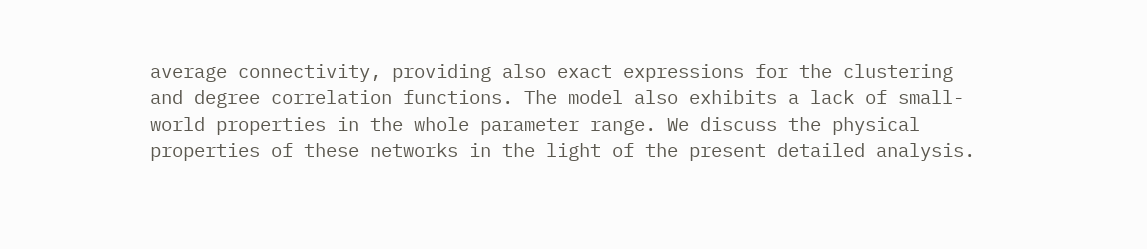average connectivity, providing also exact expressions for the clustering and degree correlation functions. The model also exhibits a lack of small-world properties in the whole parameter range. We discuss the physical properties of these networks in the light of the present detailed analysis.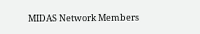MIDAS Network Members